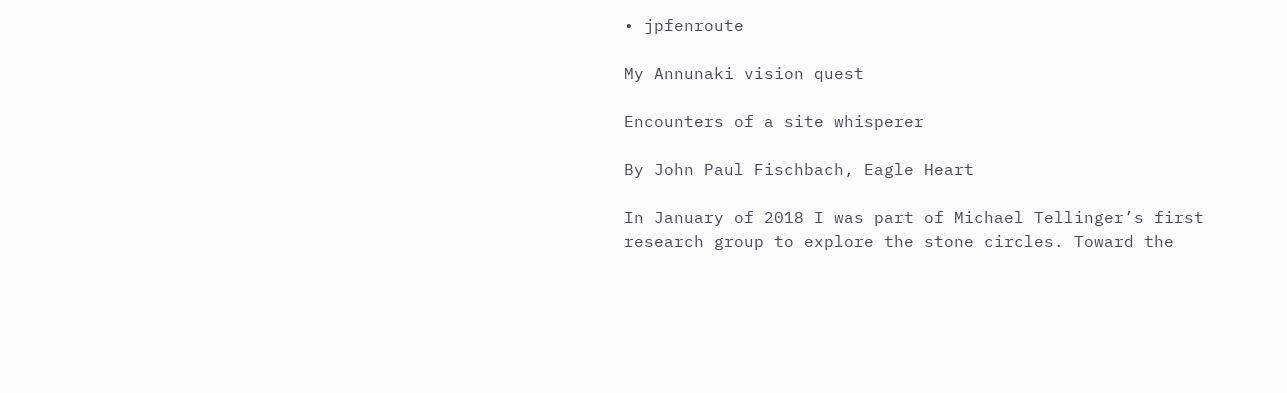• jpfenroute

My Annunaki vision quest

Encounters of a site whisperer

By John Paul Fischbach, Eagle Heart

In January of 2018 I was part of Michael Tellinger’s first research group to explore the stone circles. Toward the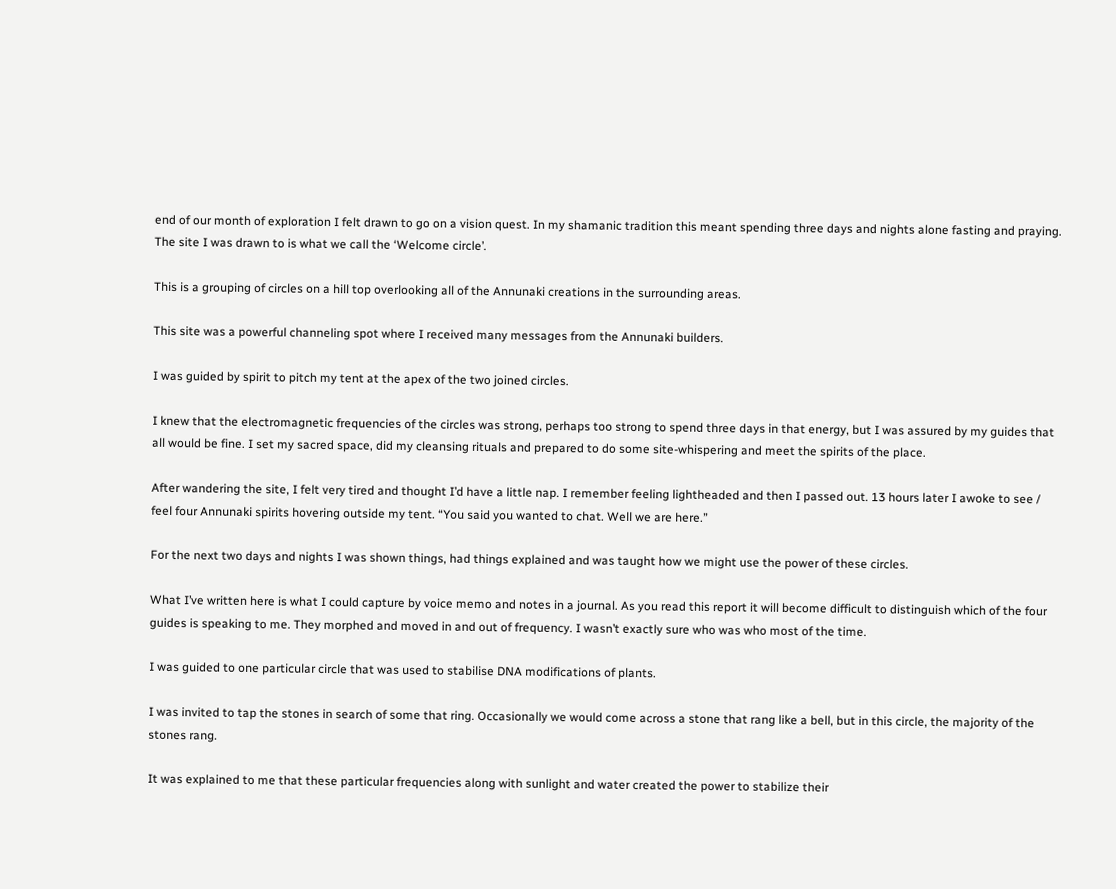end of our month of exploration I felt drawn to go on a vision quest. In my shamanic tradition this meant spending three days and nights alone fasting and praying. The site I was drawn to is what we call the ‘Welcome circle’.

This is a grouping of circles on a hill top overlooking all of the Annunaki creations in the surrounding areas.

This site was a powerful channeling spot where I received many messages from the Annunaki builders.

I was guided by spirit to pitch my tent at the apex of the two joined circles.

I knew that the electromagnetic frequencies of the circles was strong, perhaps too strong to spend three days in that energy, but I was assured by my guides that all would be fine. I set my sacred space, did my cleansing rituals and prepared to do some site-whispering and meet the spirits of the place.

After wandering the site, I felt very tired and thought I’d have a little nap. I remember feeling lightheaded and then I passed out. 13 hours later I awoke to see / feel four Annunaki spirits hovering outside my tent. “You said you wanted to chat. Well we are here.”

For the next two days and nights I was shown things, had things explained and was taught how we might use the power of these circles.

What I’ve written here is what I could capture by voice memo and notes in a journal. As you read this report it will become difficult to distinguish which of the four guides is speaking to me. They morphed and moved in and out of frequency. I wasn’t exactly sure who was who most of the time.

I was guided to one particular circle that was used to stabilise DNA modifications of plants.

I was invited to tap the stones in search of some that ring. Occasionally we would come across a stone that rang like a bell, but in this circle, the majority of the stones rang.

It was explained to me that these particular frequencies along with sunlight and water created the power to stabilize their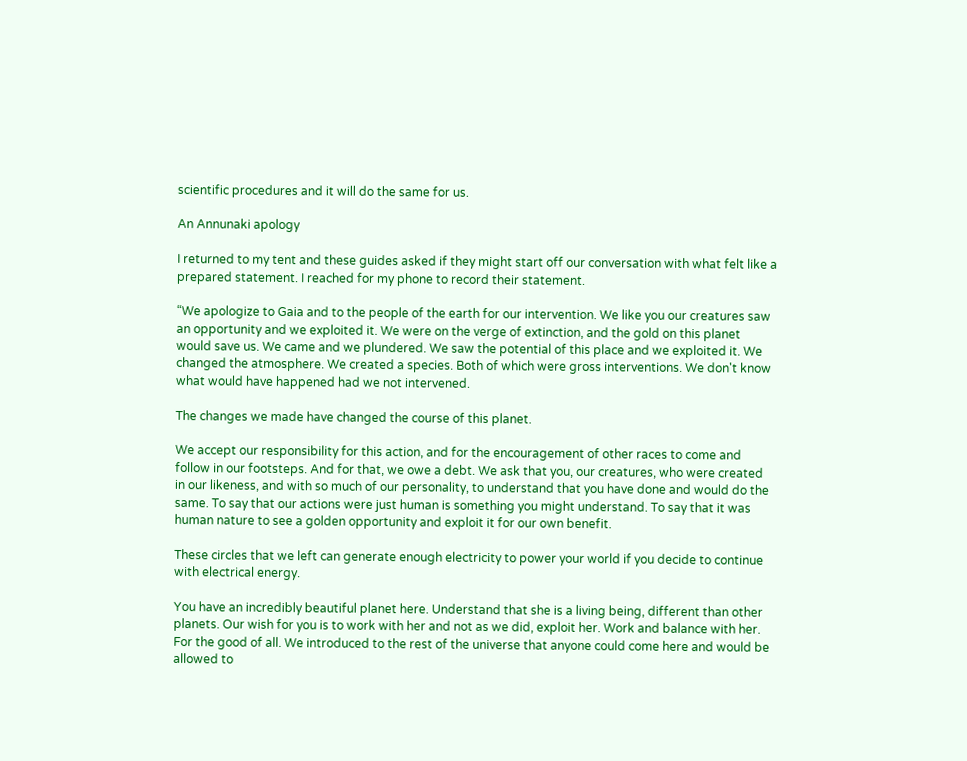scientific procedures and it will do the same for us.

An Annunaki apology

I returned to my tent and these guides asked if they might start off our conversation with what felt like a prepared statement. I reached for my phone to record their statement.

“We apologize to Gaia and to the people of the earth for our intervention. We like you our creatures saw an opportunity and we exploited it. We were on the verge of extinction, and the gold on this planet would save us. We came and we plundered. We saw the potential of this place and we exploited it. We changed the atmosphere. We created a species. Both of which were gross interventions. We don't know what would have happened had we not intervened.

The changes we made have changed the course of this planet.

We accept our responsibility for this action, and for the encouragement of other races to come and follow in our footsteps. And for that, we owe a debt. We ask that you, our creatures, who were created in our likeness, and with so much of our personality, to understand that you have done and would do the same. To say that our actions were just human is something you might understand. To say that it was human nature to see a golden opportunity and exploit it for our own benefit.

These circles that we left can generate enough electricity to power your world if you decide to continue with electrical energy.

You have an incredibly beautiful planet here. Understand that she is a living being, different than other planets. Our wish for you is to work with her and not as we did, exploit her. Work and balance with her. For the good of all. We introduced to the rest of the universe that anyone could come here and would be allowed to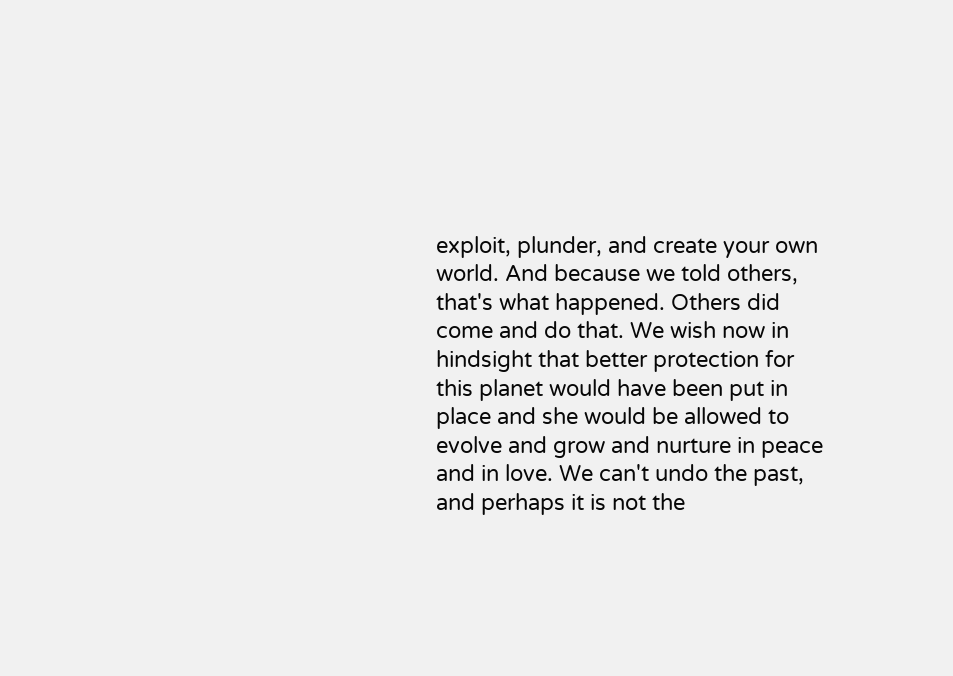exploit, plunder, and create your own world. And because we told others, that's what happened. Others did come and do that. We wish now in hindsight that better protection for this planet would have been put in place and she would be allowed to evolve and grow and nurture in peace and in love. We can't undo the past, and perhaps it is not the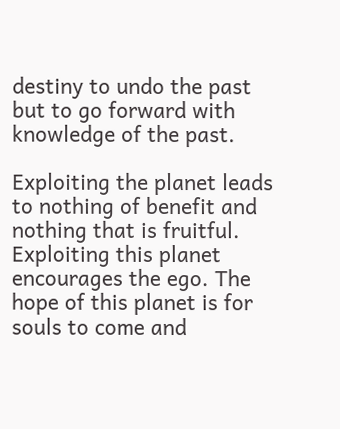destiny to undo the past but to go forward with knowledge of the past.

Exploiting the planet leads to nothing of benefit and nothing that is fruitful. Exploiting this planet encourages the ego. The hope of this planet is for souls to come and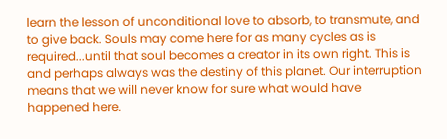learn the lesson of unconditional love to absorb, to transmute, and to give back. Souls may come here for as many cycles as is required...until that soul becomes a creator in its own right. This is and perhaps always was the destiny of this planet. Our interruption means that we will never know for sure what would have happened here.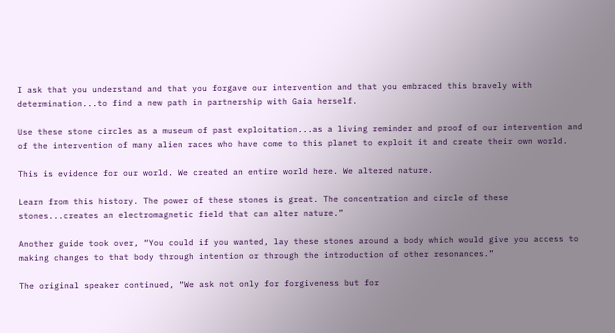I ask that you understand and that you forgave our intervention and that you embraced this bravely with determination...to find a new path in partnership with Gaia herself.

Use these stone circles as a museum of past exploitation...as a living reminder and proof of our intervention and of the intervention of many alien races who have come to this planet to exploit it and create their own world.

This is evidence for our world. We created an entire world here. We altered nature.

Learn from this history. The power of these stones is great. The concentration and circle of these stones...creates an electromagnetic field that can alter nature.”

Another guide took over, “You could if you wanted, lay these stones around a body which would give you access to making changes to that body through intention or through the introduction of other resonances.”

The original speaker continued, “We ask not only for forgiveness but for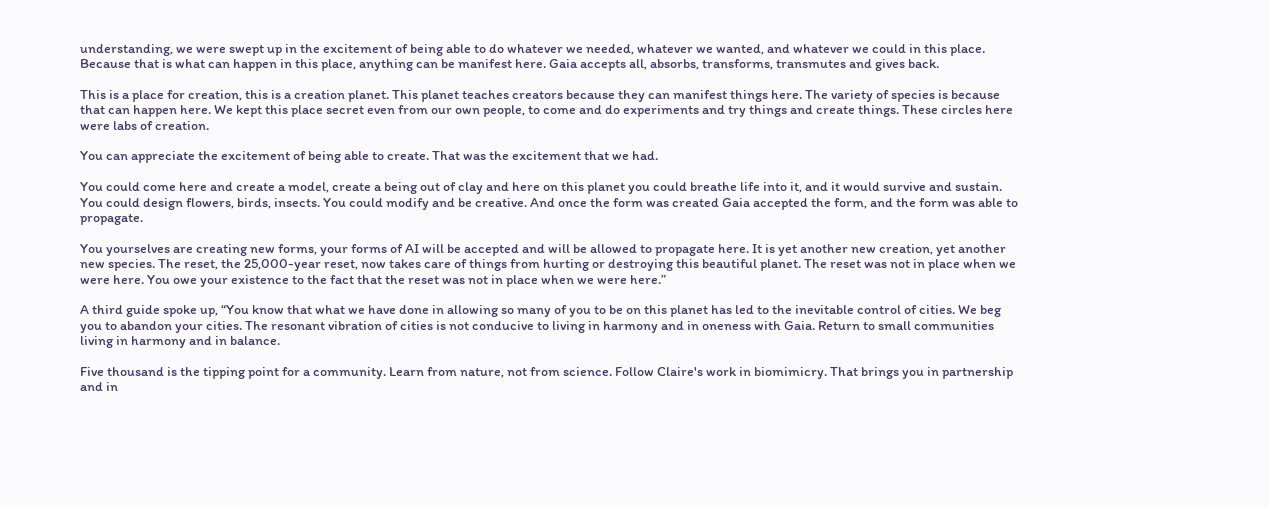understanding, we were swept up in the excitement of being able to do whatever we needed, whatever we wanted, and whatever we could in this place. Because that is what can happen in this place, anything can be manifest here. Gaia accepts all, absorbs, transforms, transmutes and gives back.

This is a place for creation, this is a creation planet. This planet teaches creators because they can manifest things here. The variety of species is because that can happen here. We kept this place secret even from our own people, to come and do experiments and try things and create things. These circles here were labs of creation.

You can appreciate the excitement of being able to create. That was the excitement that we had.

You could come here and create a model, create a being out of clay and here on this planet you could breathe life into it, and it would survive and sustain. You could design flowers, birds, insects. You could modify and be creative. And once the form was created Gaia accepted the form, and the form was able to propagate.

You yourselves are creating new forms, your forms of AI will be accepted and will be allowed to propagate here. It is yet another new creation, yet another new species. The reset, the 25,000-year reset, now takes care of things from hurting or destroying this beautiful planet. The reset was not in place when we were here. You owe your existence to the fact that the reset was not in place when we were here.”

A third guide spoke up, “You know that what we have done in allowing so many of you to be on this planet has led to the inevitable control of cities. We beg you to abandon your cities. The resonant vibration of cities is not conducive to living in harmony and in oneness with Gaia. Return to small communities living in harmony and in balance.

Five thousand is the tipping point for a community. Learn from nature, not from science. Follow Claire's work in biomimicry. That brings you in partnership and in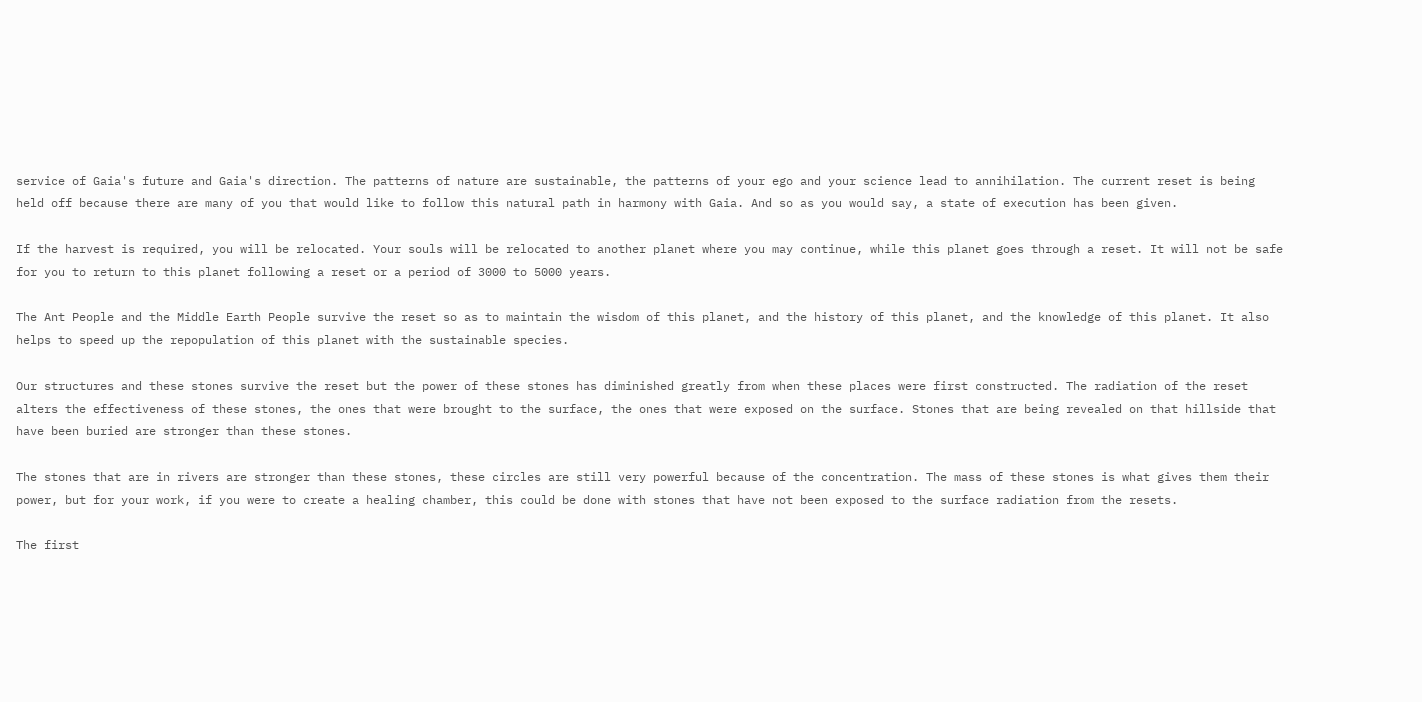service of Gaia's future and Gaia's direction. The patterns of nature are sustainable, the patterns of your ego and your science lead to annihilation. The current reset is being held off because there are many of you that would like to follow this natural path in harmony with Gaia. And so as you would say, a state of execution has been given.

If the harvest is required, you will be relocated. Your souls will be relocated to another planet where you may continue, while this planet goes through a reset. It will not be safe for you to return to this planet following a reset or a period of 3000 to 5000 years.

The Ant People and the Middle Earth People survive the reset so as to maintain the wisdom of this planet, and the history of this planet, and the knowledge of this planet. It also helps to speed up the repopulation of this planet with the sustainable species.

Our structures and these stones survive the reset but the power of these stones has diminished greatly from when these places were first constructed. The radiation of the reset alters the effectiveness of these stones, the ones that were brought to the surface, the ones that were exposed on the surface. Stones that are being revealed on that hillside that have been buried are stronger than these stones.

The stones that are in rivers are stronger than these stones, these circles are still very powerful because of the concentration. The mass of these stones is what gives them their power, but for your work, if you were to create a healing chamber, this could be done with stones that have not been exposed to the surface radiation from the resets.

The first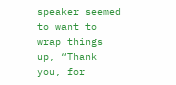speaker seemed to want to wrap things up, “Thank you, for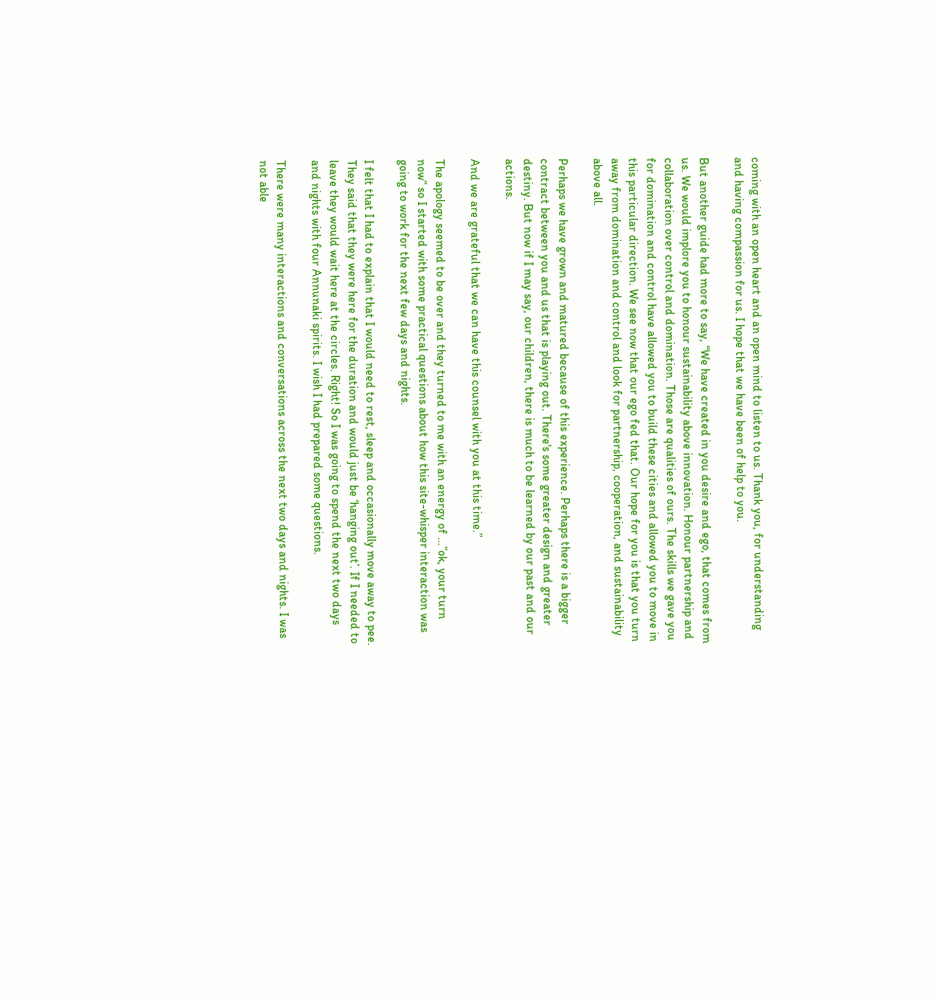coming with an open heart and an open mind to listen to us. Thank you, for understanding and having compassion for us. I hope that we have been of help to you.

But another guide had more to say, “We have created in you desire and ego, that comes from us. We would implore you to honour sustainability above innovation. Honour partnership and collaboration over control and domination. Those are qualities of ours. The skills we gave you for domination and control have allowed you to build these cities and allowed you to move in this particular direction. We see now that our ego fed that. Our hope for you is that you turn away from domination and control and look for partnership, cooperation, and sustainability above all.

Perhaps we have grown and matured because of this experience. Perhaps there is a bigger contract between you and us that is playing out. There's some greater design and greater destiny. But now if I may say, our children, there is much to be learned by our past and our actions.

And we are grateful that we can have this counsel with you at this time.”

The apology seemed to be over and they turned to me with an energy of …”ok, your turn now” so I started with some practical questions about how this site-whisper interaction was going to work for the next few days and nights.

I felt that I had to explain that I would need to rest, sleep and occasionally move away to pee. They said that they were here for the duration and would just be ‘hanging out’. If I needed to leave they would wait here at the circles. Right! So I was going to spend the next two days and nights with four Annunaki spirits. I wish I had prepared some questions.

There were many interactions and conversations across the next two days and nights. I was not able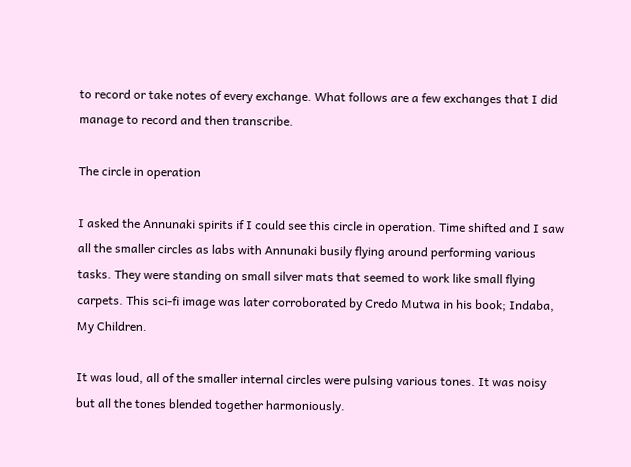to record or take notes of every exchange. What follows are a few exchanges that I did manage to record and then transcribe.

The circle in operation

I asked the Annunaki spirits if I could see this circle in operation. Time shifted and I saw all the smaller circles as labs with Annunaki busily flying around performing various tasks. They were standing on small silver mats that seemed to work like small flying carpets. This sci-fi image was later corroborated by Credo Mutwa in his book; Indaba, My Children.

It was loud, all of the smaller internal circles were pulsing various tones. It was noisy but all the tones blended together harmoniously.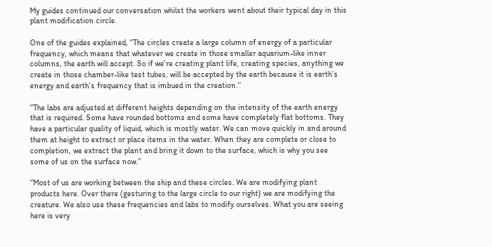My guides continued our conversation whilst the workers went about their typical day in this plant modification circle.

One of the guides explained, “The circles create a large column of energy of a particular frequency, which means that whatever we create in those smaller aquarium-like inner columns, the earth will accept. So if we're creating plant life, creating species, anything we create in those chamber-like test tubes, will be accepted by the earth because it is earth’s energy and earth’s frequency that is imbued in the creation.”

“The labs are adjusted at different heights depending on the intensity of the earth energy that is required. Some have rounded bottoms and some have completely flat bottoms. They have a particular quality of liquid, which is mostly water. We can move quickly in and around them at height to extract or place items in the water. When they are complete or close to completion, we extract the plant and bring it down to the surface, which is why you see some of us on the surface now.”

“Most of us are working between the ship and these circles. We are modifying plant products here. Over there (gesturing to the large circle to our right) we are modifying the creature. We also use these frequencies and labs to modify ourselves. What you are seeing here is very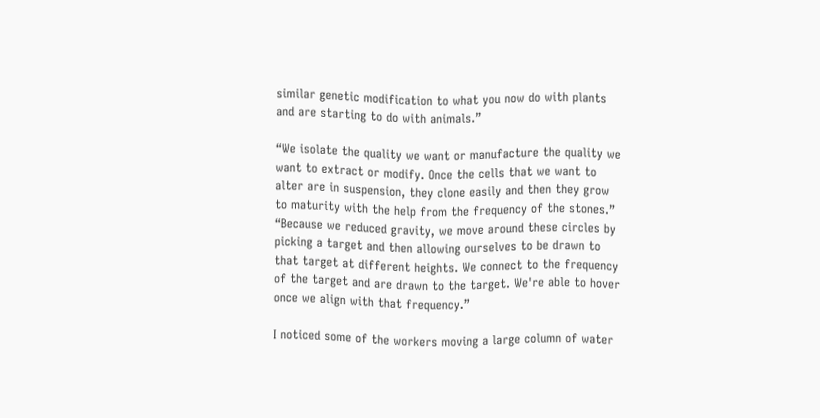similar genetic modification to what you now do with plants and are starting to do with animals.”

“We isolate the quality we want or manufacture the quality we want to extract or modify. Once the cells that we want to alter are in suspension, they clone easily and then they grow to maturity with the help from the frequency of the stones.” “Because we reduced gravity, we move around these circles by picking a target and then allowing ourselves to be drawn to that target at different heights. We connect to the frequency of the target and are drawn to the target. We're able to hover once we align with that frequency.”

I noticed some of the workers moving a large column of water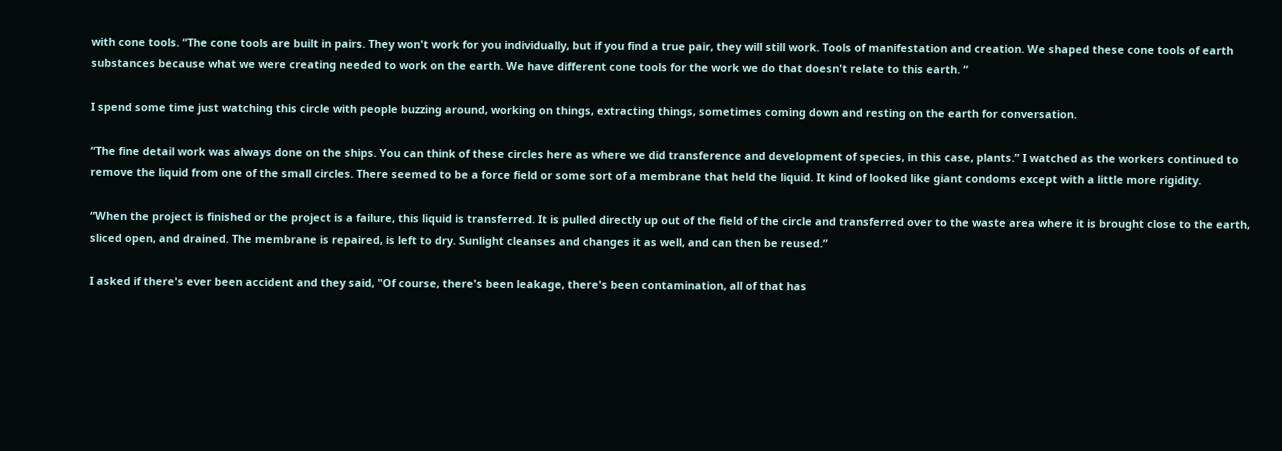with cone tools. “The cone tools are built in pairs. They won't work for you individually, but if you find a true pair, they will still work. Tools of manifestation and creation. We shaped these cone tools of earth substances because what we were creating needed to work on the earth. We have different cone tools for the work we do that doesn't relate to this earth. “

I spend some time just watching this circle with people buzzing around, working on things, extracting things, sometimes coming down and resting on the earth for conversation.

“The fine detail work was always done on the ships. You can think of these circles here as where we did transference and development of species, in this case, plants.” I watched as the workers continued to remove the liquid from one of the small circles. There seemed to be a force field or some sort of a membrane that held the liquid. It kind of looked like giant condoms except with a little more rigidity.

“When the project is finished or the project is a failure, this liquid is transferred. It is pulled directly up out of the field of the circle and transferred over to the waste area where it is brought close to the earth, sliced open, and drained. The membrane is repaired, is left to dry. Sunlight cleanses and changes it as well, and can then be reused.”

I asked if there's ever been accident and they said, "Of course, there's been leakage, there's been contamination, all of that has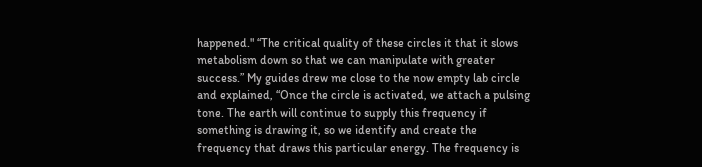happened." “The critical quality of these circles it that it slows metabolism down so that we can manipulate with greater success.” My guides drew me close to the now empty lab circle and explained, “Once the circle is activated, we attach a pulsing tone. The earth will continue to supply this frequency if something is drawing it, so we identify and create the frequency that draws this particular energy. The frequency is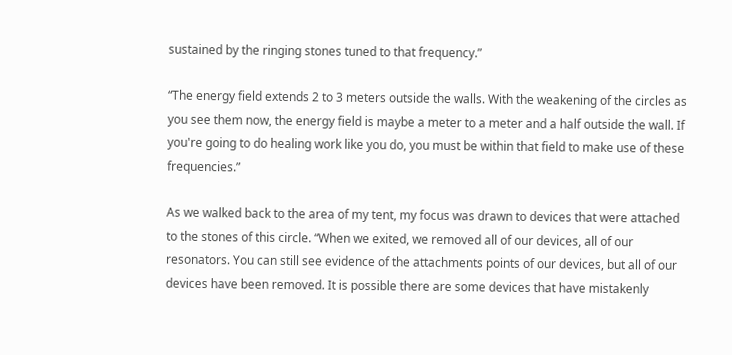sustained by the ringing stones tuned to that frequency.”

“The energy field extends 2 to 3 meters outside the walls. With the weakening of the circles as you see them now, the energy field is maybe a meter to a meter and a half outside the wall. If you're going to do healing work like you do, you must be within that field to make use of these frequencies.”

As we walked back to the area of my tent, my focus was drawn to devices that were attached to the stones of this circle. “When we exited, we removed all of our devices, all of our resonators. You can still see evidence of the attachments points of our devices, but all of our devices have been removed. It is possible there are some devices that have mistakenly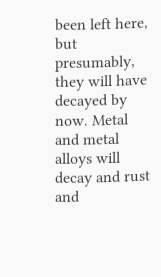been left here, but presumably, they will have decayed by now. Metal and metal alloys will decay and rust and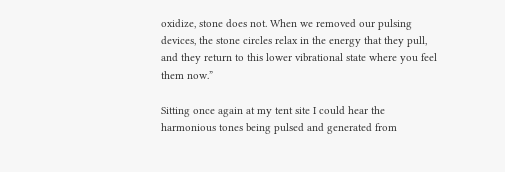oxidize, stone does not. When we removed our pulsing devices, the stone circles relax in the energy that they pull, and they return to this lower vibrational state where you feel them now.”

Sitting once again at my tent site I could hear the harmonious tones being pulsed and generated from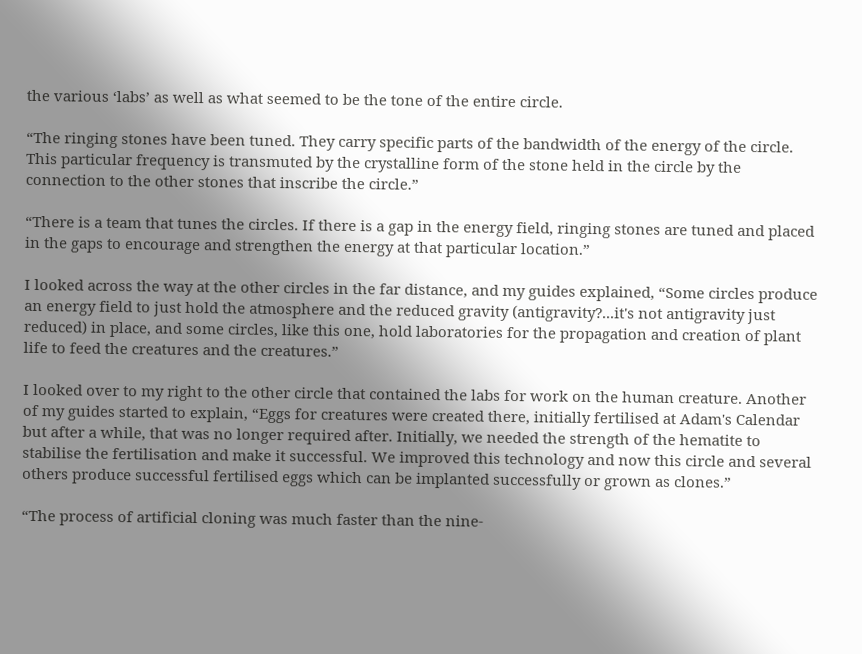the various ‘labs’ as well as what seemed to be the tone of the entire circle.

“The ringing stones have been tuned. They carry specific parts of the bandwidth of the energy of the circle. This particular frequency is transmuted by the crystalline form of the stone held in the circle by the connection to the other stones that inscribe the circle.”

“There is a team that tunes the circles. If there is a gap in the energy field, ringing stones are tuned and placed in the gaps to encourage and strengthen the energy at that particular location.”

I looked across the way at the other circles in the far distance, and my guides explained, “Some circles produce an energy field to just hold the atmosphere and the reduced gravity (antigravity?...it's not antigravity just reduced) in place, and some circles, like this one, hold laboratories for the propagation and creation of plant life to feed the creatures and the creatures.”

I looked over to my right to the other circle that contained the labs for work on the human creature. Another of my guides started to explain, “Eggs for creatures were created there, initially fertilised at Adam's Calendar but after a while, that was no longer required after. Initially, we needed the strength of the hematite to stabilise the fertilisation and make it successful. We improved this technology and now this circle and several others produce successful fertilised eggs which can be implanted successfully or grown as clones.”

“The process of artificial cloning was much faster than the nine-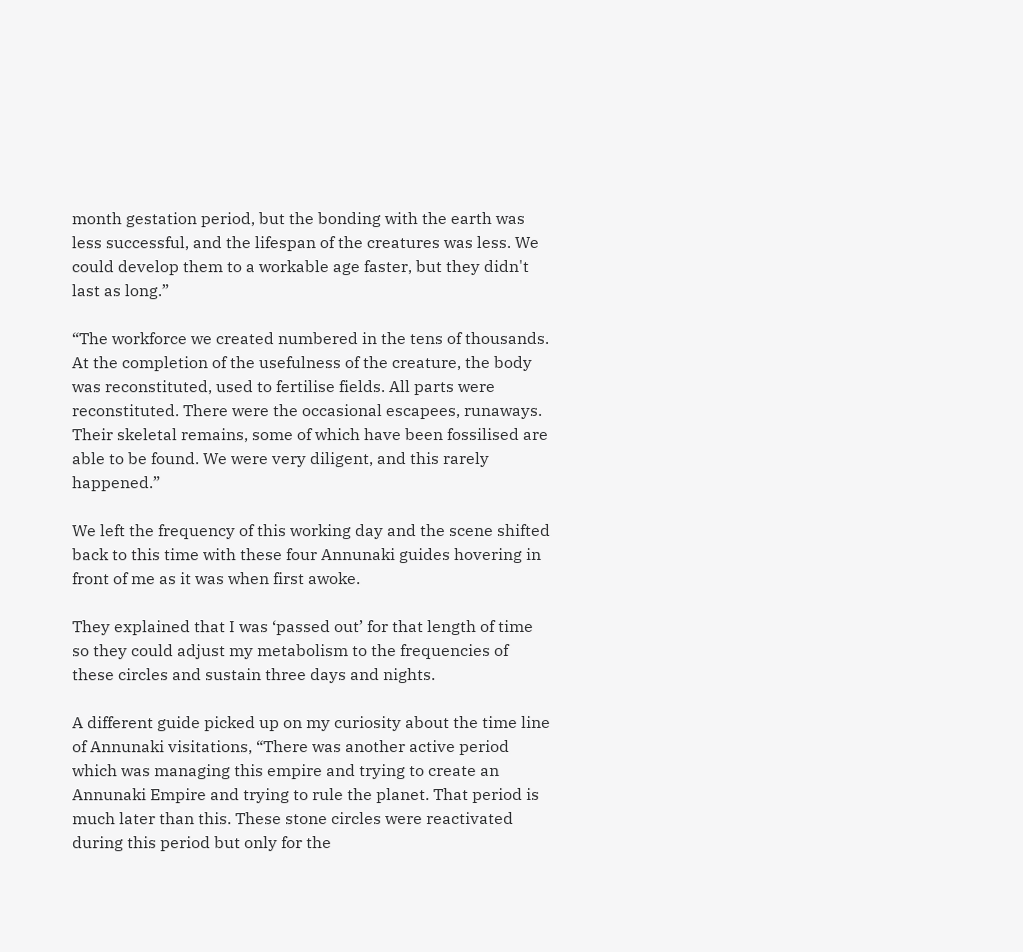month gestation period, but the bonding with the earth was less successful, and the lifespan of the creatures was less. We could develop them to a workable age faster, but they didn't last as long.”

“The workforce we created numbered in the tens of thousands. At the completion of the usefulness of the creature, the body was reconstituted, used to fertilise fields. All parts were reconstituted. There were the occasional escapees, runaways. Their skeletal remains, some of which have been fossilised are able to be found. We were very diligent, and this rarely happened.”

We left the frequency of this working day and the scene shifted back to this time with these four Annunaki guides hovering in front of me as it was when first awoke.

They explained that I was ‘passed out’ for that length of time so they could adjust my metabolism to the frequencies of these circles and sustain three days and nights.

A different guide picked up on my curiosity about the time line of Annunaki visitations, “There was another active period which was managing this empire and trying to create an Annunaki Empire and trying to rule the planet. That period is much later than this. These stone circles were reactivated during this period but only for the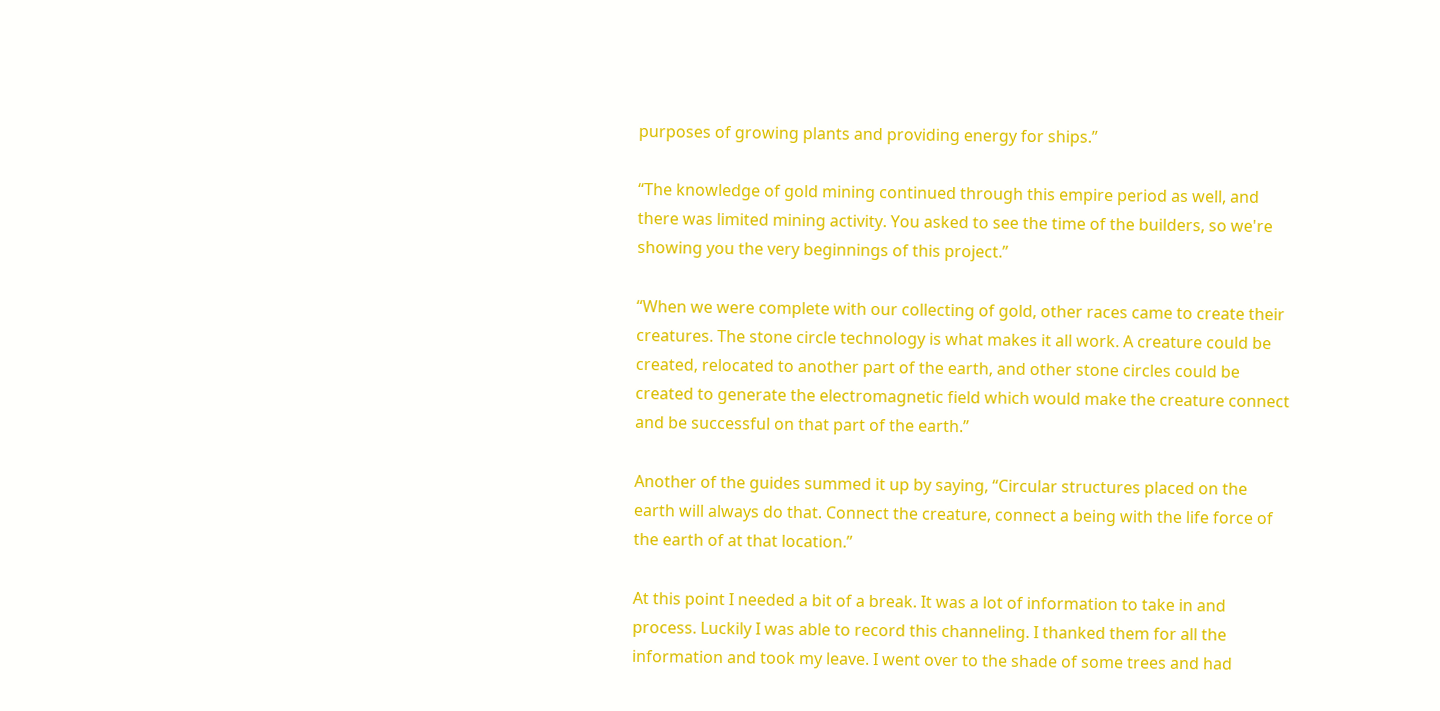purposes of growing plants and providing energy for ships.”

“The knowledge of gold mining continued through this empire period as well, and there was limited mining activity. You asked to see the time of the builders, so we're showing you the very beginnings of this project.”

“When we were complete with our collecting of gold, other races came to create their creatures. The stone circle technology is what makes it all work. A creature could be created, relocated to another part of the earth, and other stone circles could be created to generate the electromagnetic field which would make the creature connect and be successful on that part of the earth.”

Another of the guides summed it up by saying, “Circular structures placed on the earth will always do that. Connect the creature, connect a being with the life force of the earth of at that location.”

At this point I needed a bit of a break. It was a lot of information to take in and process. Luckily I was able to record this channeling. I thanked them for all the information and took my leave. I went over to the shade of some trees and had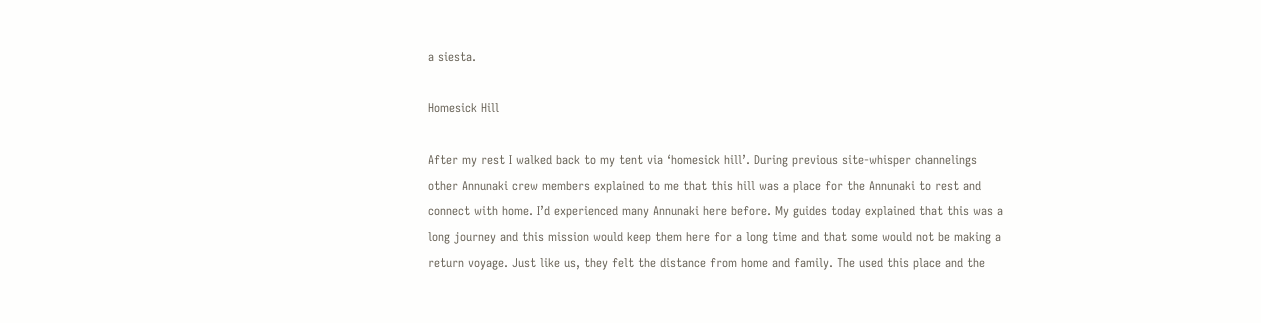a siesta.

Homesick Hill

After my rest I walked back to my tent via ‘homesick hill’. During previous site-whisper channelings other Annunaki crew members explained to me that this hill was a place for the Annunaki to rest and connect with home. I’d experienced many Annunaki here before. My guides today explained that this was a long journey and this mission would keep them here for a long time and that some would not be making a return voyage. Just like us, they felt the distance from home and family. The used this place and the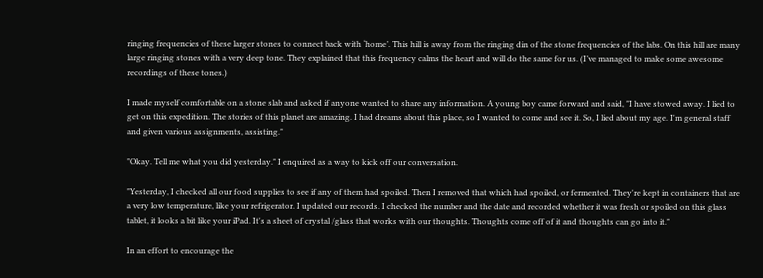ringing frequencies of these larger stones to connect back with ‘home’. This hill is away from the ringing din of the stone frequencies of the labs. On this hill are many large ringing stones with a very deep tone. They explained that this frequency calms the heart and will do the same for us. (I’ve managed to make some awesome recordings of these tones.)

I made myself comfortable on a stone slab and asked if anyone wanted to share any information. A young boy came forward and said, "I have stowed away. I lied to get on this expedition. The stories of this planet are amazing. I had dreams about this place, so I wanted to come and see it. So, I lied about my age. I'm general staff and given various assignments, assisting."

"Okay. Tell me what you did yesterday." I enquired as a way to kick off our conversation.

"Yesterday, I checked all our food supplies to see if any of them had spoiled. Then I removed that which had spoiled, or fermented. They're kept in containers that are a very low temperature, like your refrigerator. I updated our records. I checked the number and the date and recorded whether it was fresh or spoiled on this glass tablet, it looks a bit like your iPad. It's a sheet of crystal /glass that works with our thoughts. Thoughts come off of it and thoughts can go into it."

In an effort to encourage the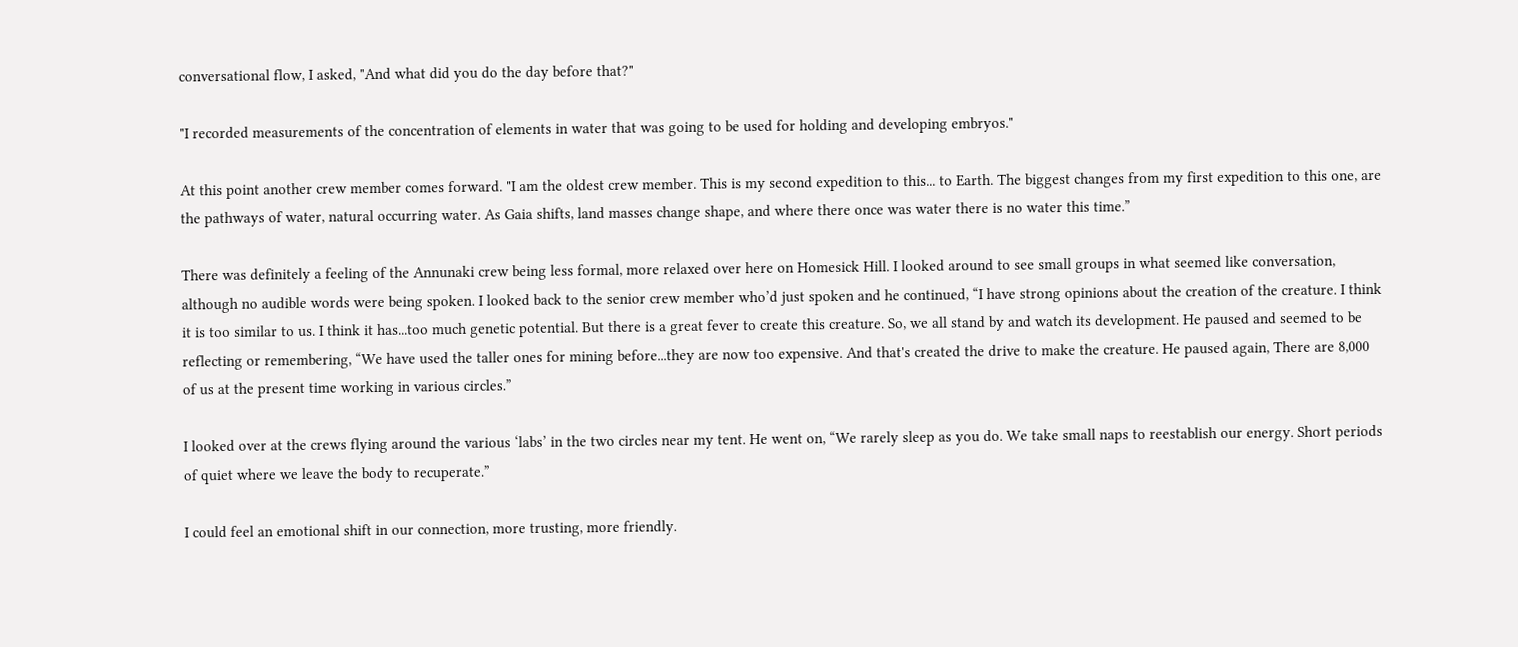conversational flow, I asked, "And what did you do the day before that?"

"I recorded measurements of the concentration of elements in water that was going to be used for holding and developing embryos."

At this point another crew member comes forward. "I am the oldest crew member. This is my second expedition to this... to Earth. The biggest changes from my first expedition to this one, are the pathways of water, natural occurring water. As Gaia shifts, land masses change shape, and where there once was water there is no water this time.”

There was definitely a feeling of the Annunaki crew being less formal, more relaxed over here on Homesick Hill. I looked around to see small groups in what seemed like conversation, although no audible words were being spoken. I looked back to the senior crew member who’d just spoken and he continued, “I have strong opinions about the creation of the creature. I think it is too similar to us. I think it has...too much genetic potential. But there is a great fever to create this creature. So, we all stand by and watch its development. He paused and seemed to be reflecting or remembering, “We have used the taller ones for mining before...they are now too expensive. And that's created the drive to make the creature. He paused again, There are 8,000 of us at the present time working in various circles.”

I looked over at the crews flying around the various ‘labs’ in the two circles near my tent. He went on, “We rarely sleep as you do. We take small naps to reestablish our energy. Short periods of quiet where we leave the body to recuperate.”

I could feel an emotional shift in our connection, more trusting, more friendly.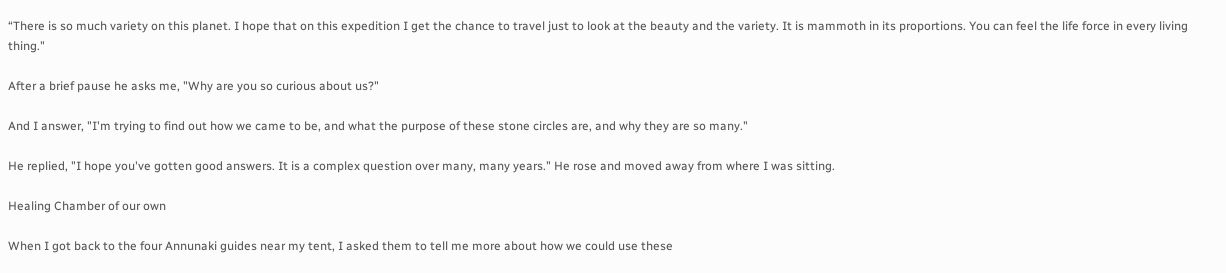“There is so much variety on this planet. I hope that on this expedition I get the chance to travel just to look at the beauty and the variety. It is mammoth in its proportions. You can feel the life force in every living thing."

After a brief pause he asks me, "Why are you so curious about us?"

And I answer, "I'm trying to find out how we came to be, and what the purpose of these stone circles are, and why they are so many."

He replied, "I hope you've gotten good answers. It is a complex question over many, many years." He rose and moved away from where I was sitting.

Healing Chamber of our own

When I got back to the four Annunaki guides near my tent, I asked them to tell me more about how we could use these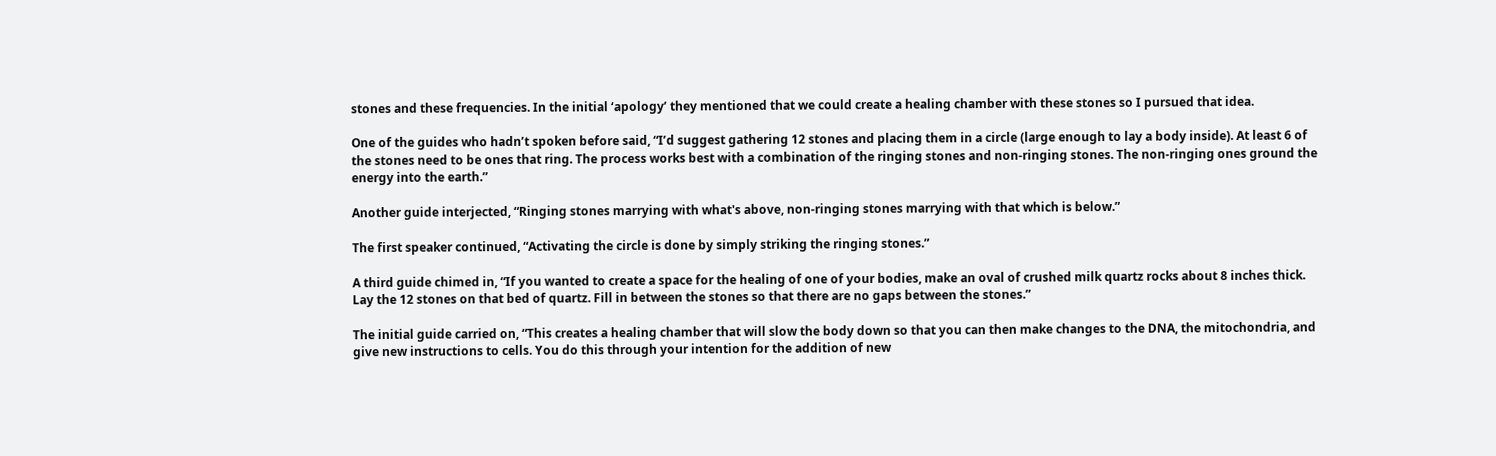stones and these frequencies. In the initial ‘apology’ they mentioned that we could create a healing chamber with these stones so I pursued that idea.

One of the guides who hadn’t spoken before said, “I’d suggest gathering 12 stones and placing them in a circle (large enough to lay a body inside). At least 6 of the stones need to be ones that ring. The process works best with a combination of the ringing stones and non-ringing stones. The non-ringing ones ground the energy into the earth.”

Another guide interjected, “Ringing stones marrying with what's above, non-ringing stones marrying with that which is below.”

The first speaker continued, “Activating the circle is done by simply striking the ringing stones.”

A third guide chimed in, “If you wanted to create a space for the healing of one of your bodies, make an oval of crushed milk quartz rocks about 8 inches thick. Lay the 12 stones on that bed of quartz. Fill in between the stones so that there are no gaps between the stones.”

The initial guide carried on, “This creates a healing chamber that will slow the body down so that you can then make changes to the DNA, the mitochondria, and give new instructions to cells. You do this through your intention for the addition of new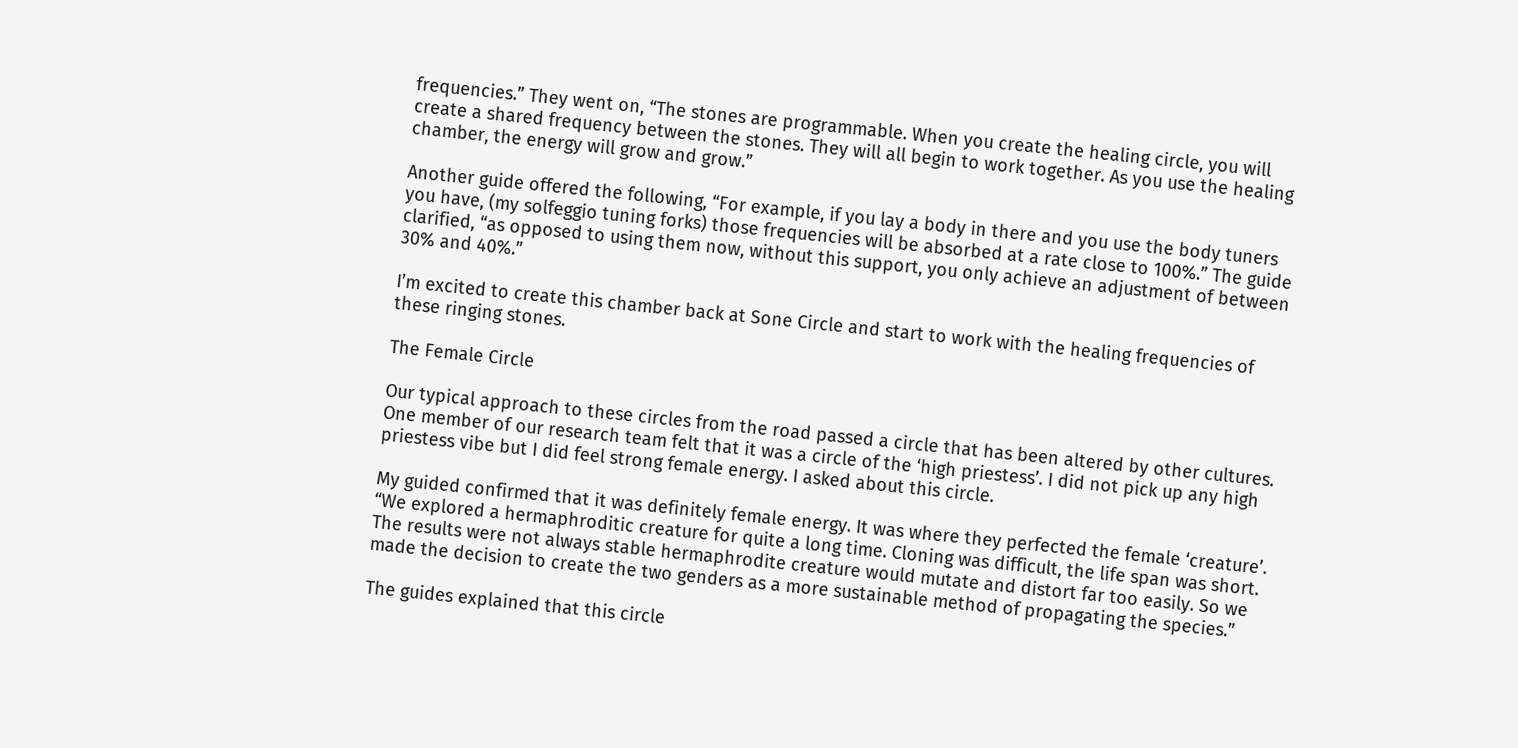frequencies.” They went on, “The stones are programmable. When you create the healing circle, you will create a shared frequency between the stones. They will all begin to work together. As you use the healing chamber, the energy will grow and grow.”

Another guide offered the following, “For example, if you lay a body in there and you use the body tuners you have, (my solfeggio tuning forks) those frequencies will be absorbed at a rate close to 100%.” The guide clarified, “as opposed to using them now, without this support, you only achieve an adjustment of between 30% and 40%.”

I’m excited to create this chamber back at Sone Circle and start to work with the healing frequencies of these ringing stones.

The Female Circle

Our typical approach to these circles from the road passed a circle that has been altered by other cultures. One member of our research team felt that it was a circle of the ‘high priestess’. I did not pick up any high priestess vibe but I did feel strong female energy. I asked about this circle.

My guided confirmed that it was definitely female energy. It was where they perfected the female ‘creature’. “We explored a hermaphroditic creature for quite a long time. Cloning was difficult, the life span was short. The results were not always stable hermaphrodite creature would mutate and distort far too easily. So we made the decision to create the two genders as a more sustainable method of propagating the species.”

The guides explained that this circle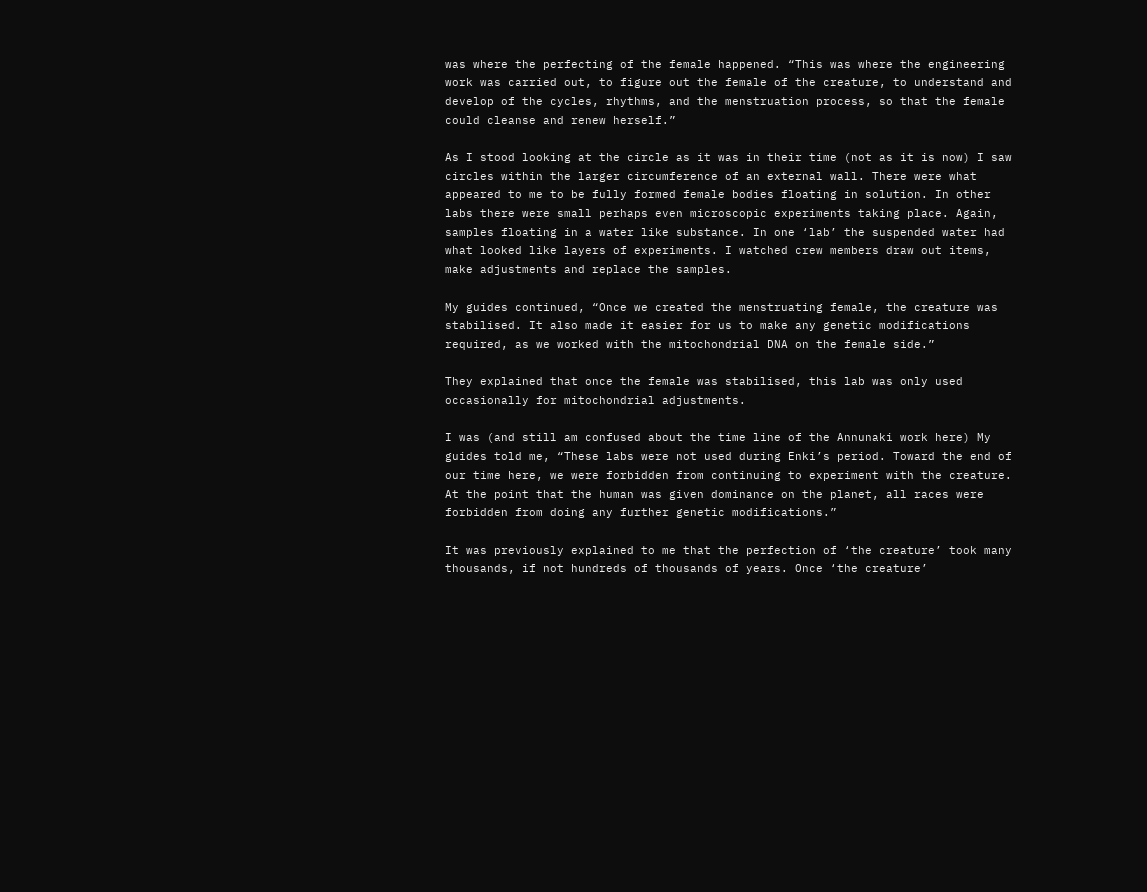was where the perfecting of the female happened. “This was where the engineering work was carried out, to figure out the female of the creature, to understand and develop of the cycles, rhythms, and the menstruation process, so that the female could cleanse and renew herself.”

As I stood looking at the circle as it was in their time (not as it is now) I saw circles within the larger circumference of an external wall. There were what appeared to me to be fully formed female bodies floating in solution. In other labs there were small perhaps even microscopic experiments taking place. Again, samples floating in a water like substance. In one ‘lab’ the suspended water had what looked like layers of experiments. I watched crew members draw out items, make adjustments and replace the samples.

My guides continued, “Once we created the menstruating female, the creature was stabilised. It also made it easier for us to make any genetic modifications required, as we worked with the mitochondrial DNA on the female side.”

They explained that once the female was stabilised, this lab was only used occasionally for mitochondrial adjustments.

I was (and still am confused about the time line of the Annunaki work here) My guides told me, “These labs were not used during Enki’s period. Toward the end of our time here, we were forbidden from continuing to experiment with the creature. At the point that the human was given dominance on the planet, all races were forbidden from doing any further genetic modifications.”

It was previously explained to me that the perfection of ‘the creature’ took many thousands, if not hundreds of thousands of years. Once ‘the creature’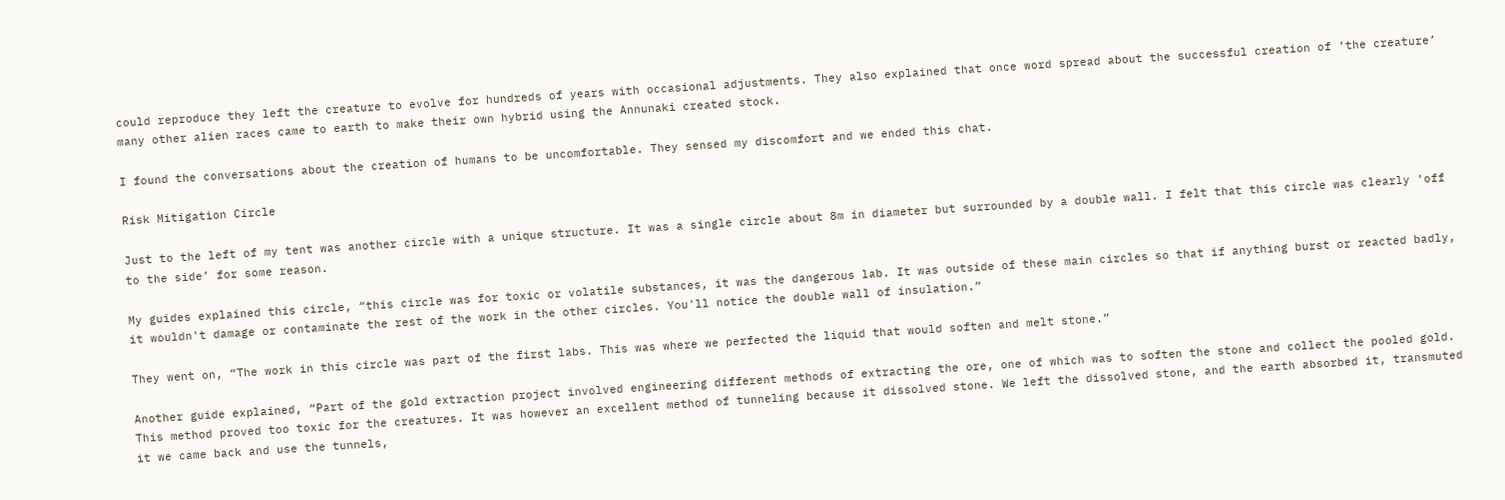could reproduce they left the creature to evolve for hundreds of years with occasional adjustments. They also explained that once word spread about the successful creation of ‘the creature’ many other alien races came to earth to make their own hybrid using the Annunaki created stock.

I found the conversations about the creation of humans to be uncomfortable. They sensed my discomfort and we ended this chat.

Risk Mitigation Circle

Just to the left of my tent was another circle with a unique structure. It was a single circle about 8m in diameter but surrounded by a double wall. I felt that this circle was clearly ‘off to the side’ for some reason.

My guides explained this circle, “this circle was for toxic or volatile substances, it was the dangerous lab. It was outside of these main circles so that if anything burst or reacted badly, it wouldn't damage or contaminate the rest of the work in the other circles. You'll notice the double wall of insulation.”

They went on, “The work in this circle was part of the first labs. This was where we perfected the liquid that would soften and melt stone.”

Another guide explained, “Part of the gold extraction project involved engineering different methods of extracting the ore, one of which was to soften the stone and collect the pooled gold. This method proved too toxic for the creatures. It was however an excellent method of tunneling because it dissolved stone. We left the dissolved stone, and the earth absorbed it, transmuted it we came back and use the tunnels,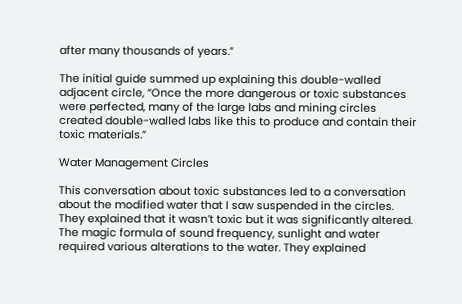after many thousands of years.”

The initial guide summed up explaining this double-walled adjacent circle, “Once the more dangerous or toxic substances were perfected, many of the large labs and mining circles created double-walled labs like this to produce and contain their toxic materials.”

Water Management Circles

This conversation about toxic substances led to a conversation about the modified water that I saw suspended in the circles. They explained that it wasn’t toxic but it was significantly altered. The magic formula of sound frequency, sunlight and water required various alterations to the water. They explained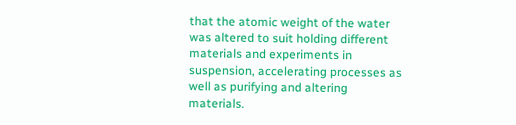that the atomic weight of the water was altered to suit holding different materials and experiments in suspension, accelerating processes as well as purifying and altering materials.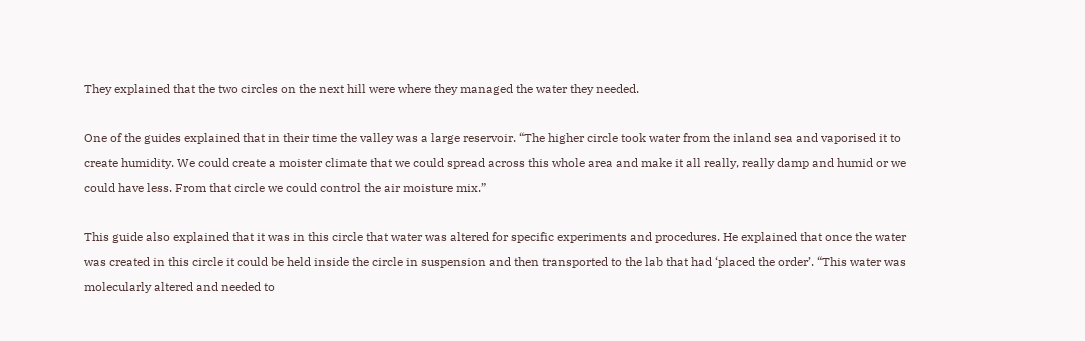They explained that the two circles on the next hill were where they managed the water they needed.

One of the guides explained that in their time the valley was a large reservoir. “The higher circle took water from the inland sea and vaporised it to create humidity. We could create a moister climate that we could spread across this whole area and make it all really, really damp and humid or we could have less. From that circle we could control the air moisture mix.”

This guide also explained that it was in this circle that water was altered for specific experiments and procedures. He explained that once the water was created in this circle it could be held inside the circle in suspension and then transported to the lab that had ‘placed the order’. “This water was molecularly altered and needed to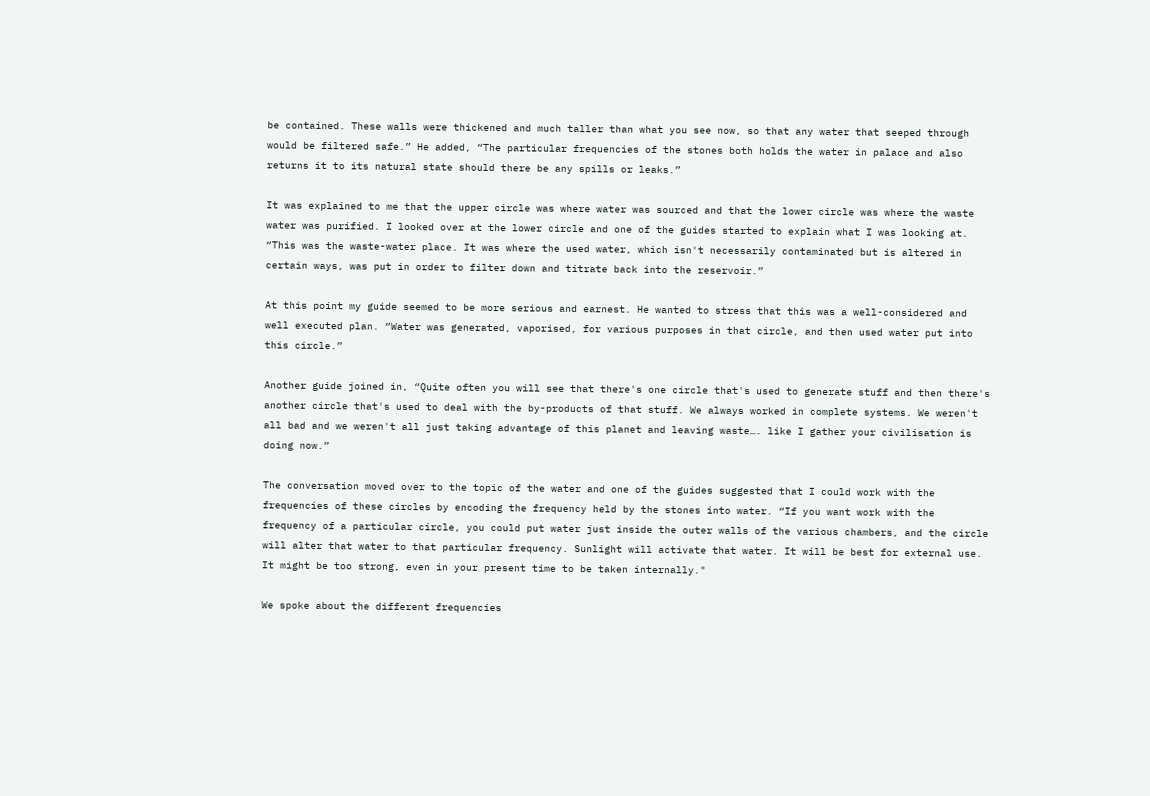be contained. These walls were thickened and much taller than what you see now, so that any water that seeped through would be filtered safe.” He added, “The particular frequencies of the stones both holds the water in palace and also returns it to its natural state should there be any spills or leaks.”

It was explained to me that the upper circle was where water was sourced and that the lower circle was where the waste water was purified. I looked over at the lower circle and one of the guides started to explain what I was looking at. “This was the waste-water place. It was where the used water, which isn't necessarily contaminated but is altered in certain ways, was put in order to filter down and titrate back into the reservoir.”

At this point my guide seemed to be more serious and earnest. He wanted to stress that this was a well-considered and well executed plan. “Water was generated, vaporised, for various purposes in that circle, and then used water put into this circle.”

Another guide joined in, “Quite often you will see that there's one circle that's used to generate stuff and then there's another circle that's used to deal with the by-products of that stuff. We always worked in complete systems. We weren't all bad and we weren't all just taking advantage of this planet and leaving waste…. like I gather your civilisation is doing now.”

The conversation moved over to the topic of the water and one of the guides suggested that I could work with the frequencies of these circles by encoding the frequency held by the stones into water. “If you want work with the frequency of a particular circle, you could put water just inside the outer walls of the various chambers, and the circle will alter that water to that particular frequency. Sunlight will activate that water. It will be best for external use. It might be too strong, even in your present time to be taken internally."

We spoke about the different frequencies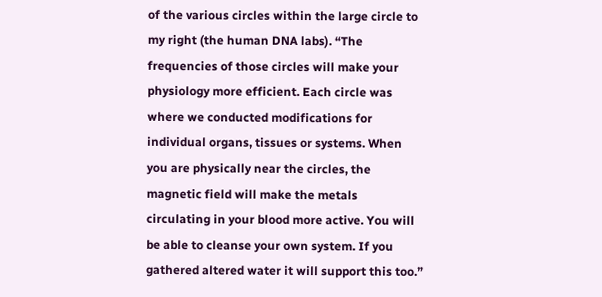of the various circles within the large circle to my right (the human DNA labs). “The frequencies of those circles will make your physiology more efficient. Each circle was where we conducted modifications for individual organs, tissues or systems. When you are physically near the circles, the magnetic field will make the metals circulating in your blood more active. You will be able to cleanse your own system. If you gathered altered water it will support this too.”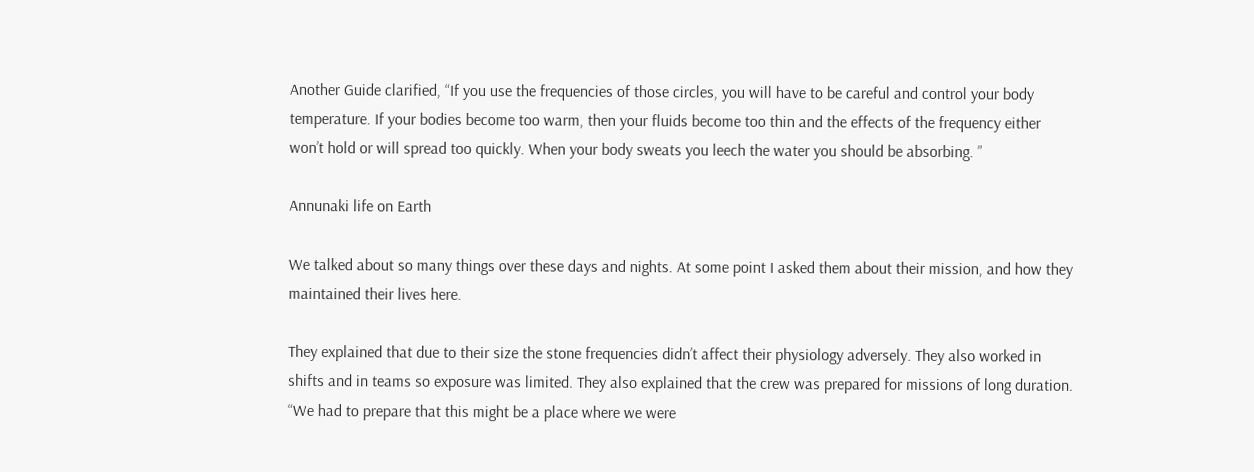Another Guide clarified, “If you use the frequencies of those circles, you will have to be careful and control your body temperature. If your bodies become too warm, then your fluids become too thin and the effects of the frequency either won’t hold or will spread too quickly. When your body sweats you leech the water you should be absorbing. ”

Annunaki life on Earth

We talked about so many things over these days and nights. At some point I asked them about their mission, and how they maintained their lives here.

They explained that due to their size the stone frequencies didn’t affect their physiology adversely. They also worked in shifts and in teams so exposure was limited. They also explained that the crew was prepared for missions of long duration. “We had to prepare that this might be a place where we were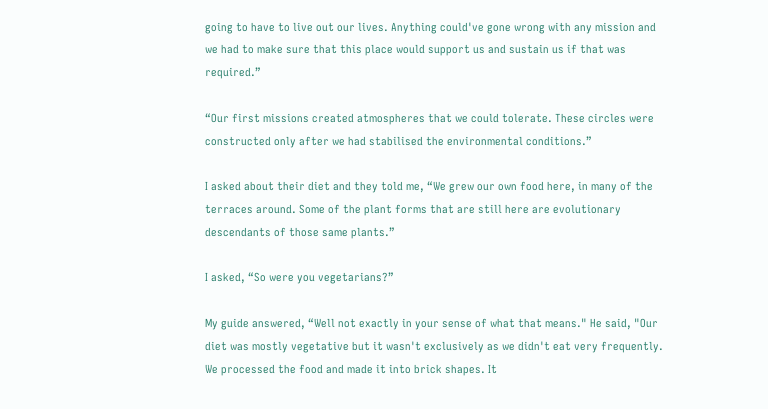going to have to live out our lives. Anything could've gone wrong with any mission and we had to make sure that this place would support us and sustain us if that was required.”

“Our first missions created atmospheres that we could tolerate. These circles were constructed only after we had stabilised the environmental conditions.”

I asked about their diet and they told me, “We grew our own food here, in many of the terraces around. Some of the plant forms that are still here are evolutionary descendants of those same plants.”

I asked, “So were you vegetarians?”

My guide answered, “Well not exactly in your sense of what that means." He said, "Our diet was mostly vegetative but it wasn't exclusively as we didn't eat very frequently. We processed the food and made it into brick shapes. It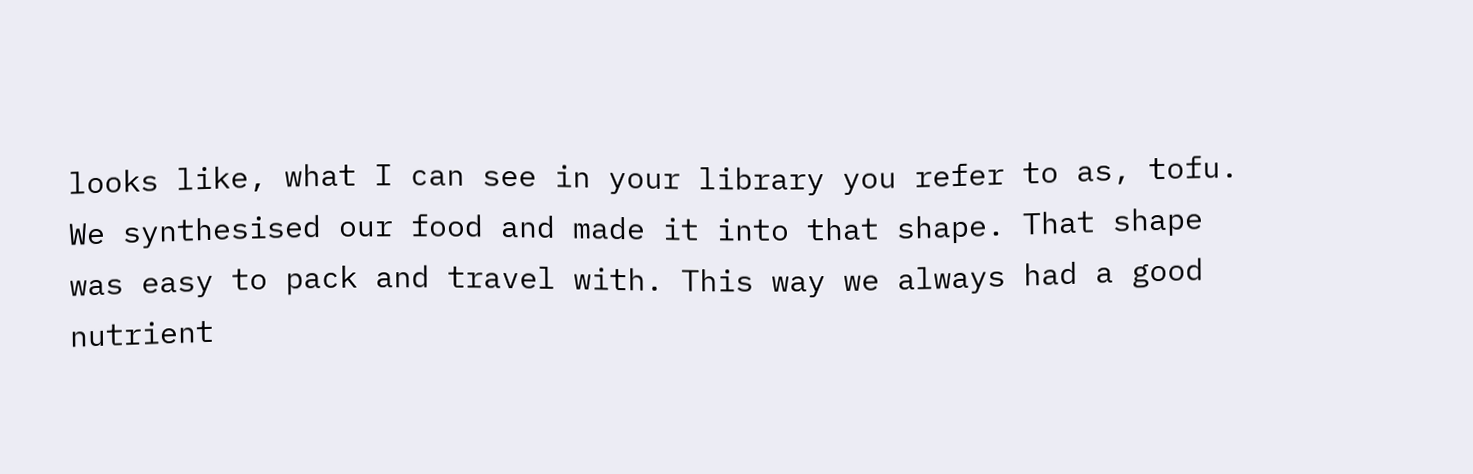looks like, what I can see in your library you refer to as, tofu. We synthesised our food and made it into that shape. That shape was easy to pack and travel with. This way we always had a good nutrient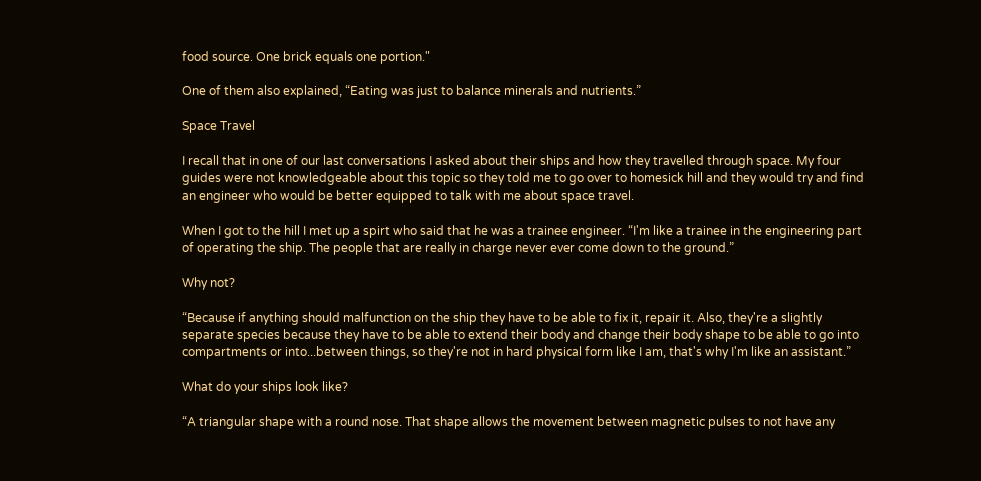food source. One brick equals one portion."

One of them also explained, “Eating was just to balance minerals and nutrients.”

Space Travel

I recall that in one of our last conversations I asked about their ships and how they travelled through space. My four guides were not knowledgeable about this topic so they told me to go over to homesick hill and they would try and find an engineer who would be better equipped to talk with me about space travel.

When I got to the hill I met up a spirt who said that he was a trainee engineer. “I'm like a trainee in the engineering part of operating the ship. The people that are really in charge never ever come down to the ground.”

Why not?

“Because if anything should malfunction on the ship they have to be able to fix it, repair it. Also, they're a slightly separate species because they have to be able to extend their body and change their body shape to be able to go into compartments or into...between things, so they're not in hard physical form like I am, that's why I'm like an assistant.”

What do your ships look like?

“A triangular shape with a round nose. That shape allows the movement between magnetic pulses to not have any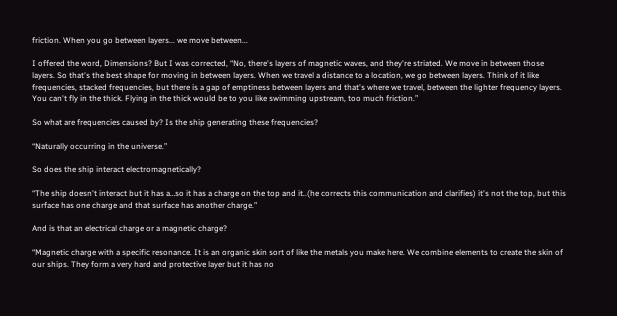friction. When you go between layers... we move between...

I offered the word, Dimensions? But I was corrected, “No, there's layers of magnetic waves, and they're striated. We move in between those layers. So that's the best shape for moving in between layers. When we travel a distance to a location, we go between layers. Think of it like frequencies, stacked frequencies, but there is a gap of emptiness between layers and that's where we travel, between the lighter frequency layers. You can't fly in the thick. Flying in the thick would be to you like swimming upstream, too much friction.”

So what are frequencies caused by? Is the ship generating these frequencies?

“Naturally occurring in the universe.”

So does the ship interact electromagnetically?

“The ship doesn't interact but it has a…so it has a charge on the top and it..(he corrects this communication and clarifies) it's not the top, but this surface has one charge and that surface has another charge.”

And is that an electrical charge or a magnetic charge?

“Magnetic charge with a specific resonance. It is an organic skin sort of like the metals you make here. We combine elements to create the skin of our ships. They form a very hard and protective layer but it has no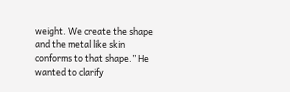weight. We create the shape and the metal like skin conforms to that shape.” He wanted to clarify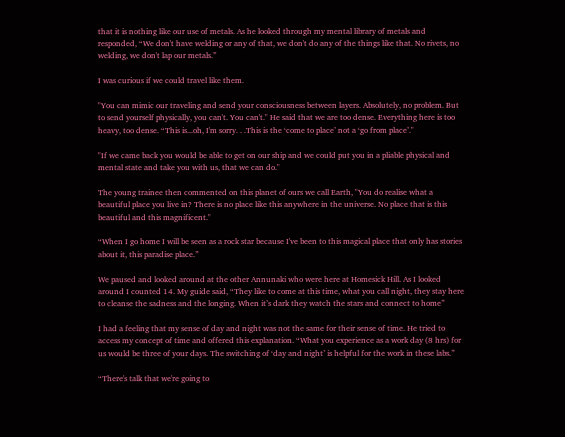that it is nothing like our use of metals. As he looked through my mental library of metals and responded, “We don't have welding or any of that, we don't do any of the things like that. No rivets, no welding, we don't lap our metals.”

I was curious if we could travel like them.

"You can mimic our traveling and send your consciousness between layers. Absolutely, no problem. But to send yourself physically, you can't. You can't." He said that we are too dense. Everything here is too heavy, too dense. “This is...oh, I'm sorry. . .This is the ‘come to place’ not a ‘go from place’."

"If we came back you would be able to get on our ship and we could put you in a pliable physical and mental state and take you with us, that we can do."

The young trainee then commented on this planet of ours we call Earth, "You do realise what a beautiful place you live in? There is no place like this anywhere in the universe. No place that is this beautiful and this magnificent."

“When I go home I will be seen as a rock star because I've been to this magical place that only has stories about it, this paradise place.”

We paused and looked around at the other Annunaki who were here at Homesick Hill. As I looked around I counted 14. My guide said, “They like to come at this time, what you call night, they stay here to cleanse the sadness and the longing. When it’s dark they watch the stars and connect to home”

I had a feeling that my sense of day and night was not the same for their sense of time. He tried to access my concept of time and offered this explanation. “What you experience as a work day (8 hrs) for us would be three of your days. The switching of ‘day and night’ is helpful for the work in these labs.”

“There's talk that we're going to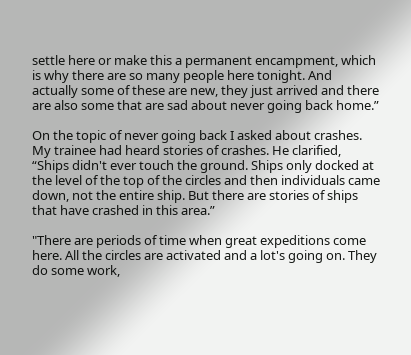settle here or make this a permanent encampment, which is why there are so many people here tonight. And actually some of these are new, they just arrived and there are also some that are sad about never going back home.”

On the topic of never going back I asked about crashes. My trainee had heard stories of crashes. He clarified, “Ships didn't ever touch the ground. Ships only docked at the level of the top of the circles and then individuals came down, not the entire ship. But there are stories of ships that have crashed in this area.”

"There are periods of time when great expeditions come here. All the circles are activated and a lot's going on. They do some work,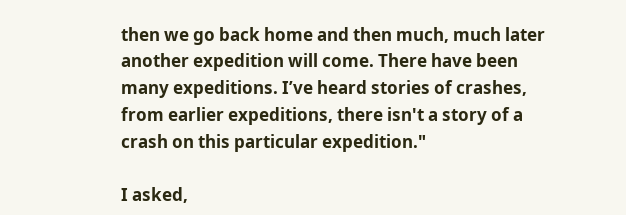then we go back home and then much, much later another expedition will come. There have been many expeditions. I’ve heard stories of crashes, from earlier expeditions, there isn't a story of a crash on this particular expedition."

I asked,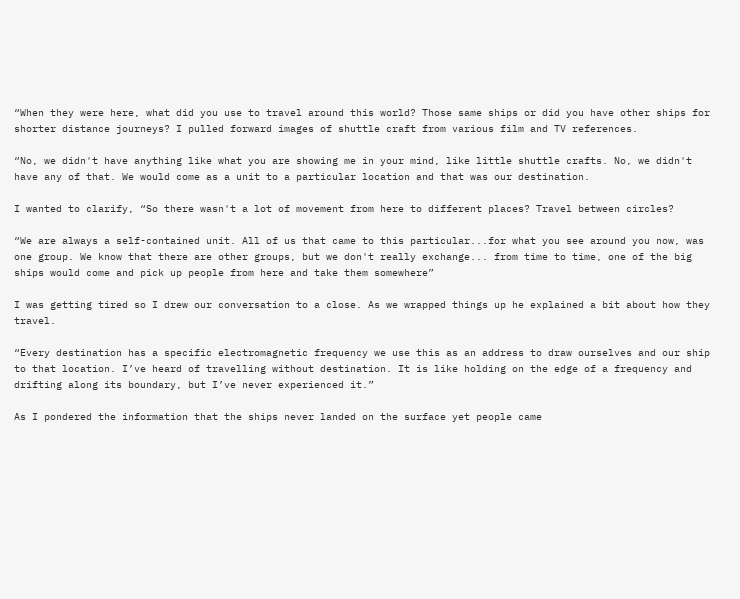“When they were here, what did you use to travel around this world? Those same ships or did you have other ships for shorter distance journeys? I pulled forward images of shuttle craft from various film and TV references.

“No, we didn't have anything like what you are showing me in your mind, like little shuttle crafts. No, we didn't have any of that. We would come as a unit to a particular location and that was our destination.

I wanted to clarify, “So there wasn't a lot of movement from here to different places? Travel between circles?

“We are always a self-contained unit. All of us that came to this particular...for what you see around you now, was one group. We know that there are other groups, but we don't really exchange... from time to time, one of the big ships would come and pick up people from here and take them somewhere”

I was getting tired so I drew our conversation to a close. As we wrapped things up he explained a bit about how they travel.

“Every destination has a specific electromagnetic frequency we use this as an address to draw ourselves and our ship to that location. I’ve heard of travelling without destination. It is like holding on the edge of a frequency and drifting along its boundary, but I’ve never experienced it.”

As I pondered the information that the ships never landed on the surface yet people came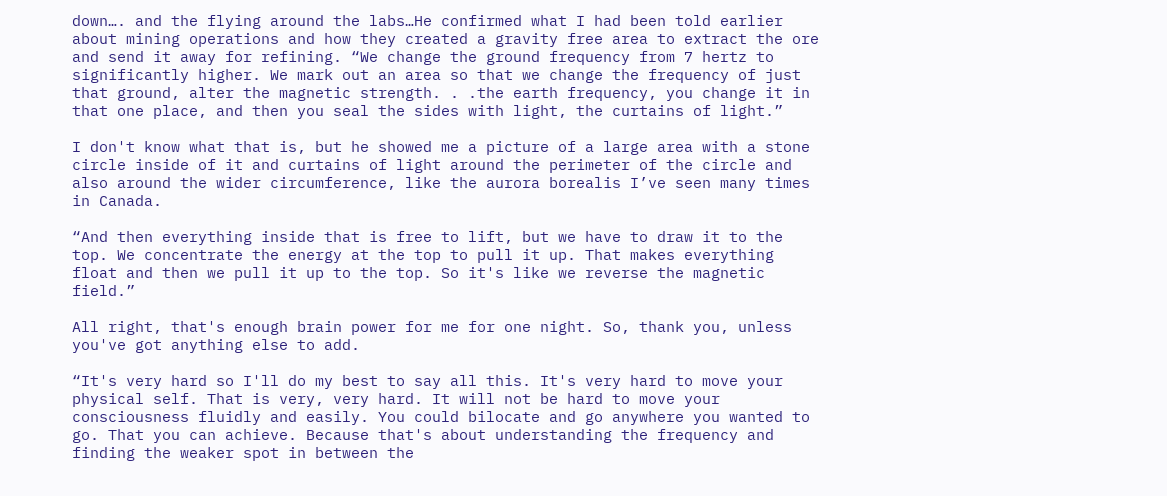down…. and the flying around the labs…He confirmed what I had been told earlier about mining operations and how they created a gravity free area to extract the ore and send it away for refining. “We change the ground frequency from 7 hertz to significantly higher. We mark out an area so that we change the frequency of just that ground, alter the magnetic strength. . .the earth frequency, you change it in that one place, and then you seal the sides with light, the curtains of light.”

I don't know what that is, but he showed me a picture of a large area with a stone circle inside of it and curtains of light around the perimeter of the circle and also around the wider circumference, like the aurora borealis I’ve seen many times in Canada.

“And then everything inside that is free to lift, but we have to draw it to the top. We concentrate the energy at the top to pull it up. That makes everything float and then we pull it up to the top. So it's like we reverse the magnetic field.”

All right, that's enough brain power for me for one night. So, thank you, unless you've got anything else to add.

“It's very hard so I'll do my best to say all this. It's very hard to move your physical self. That is very, very hard. It will not be hard to move your consciousness fluidly and easily. You could bilocate and go anywhere you wanted to go. That you can achieve. Because that's about understanding the frequency and finding the weaker spot in between the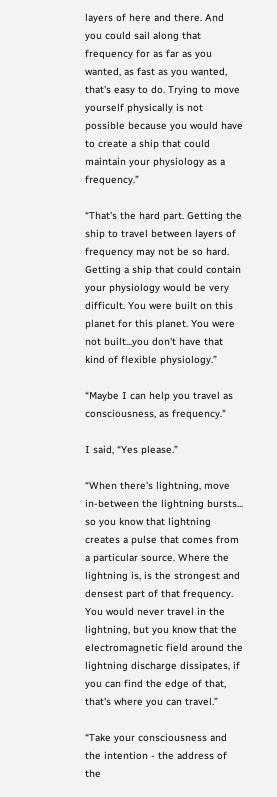layers of here and there. And you could sail along that frequency for as far as you wanted, as fast as you wanted, that's easy to do. Trying to move yourself physically is not possible because you would have to create a ship that could maintain your physiology as a frequency.”

“That's the hard part. Getting the ship to travel between layers of frequency may not be so hard. Getting a ship that could contain your physiology would be very difficult. You were built on this planet for this planet. You were not built...you don't have that kind of flexible physiology.”

“Maybe I can help you travel as consciousness, as frequency."

I said, “Yes please.”

“When there's lightning, move in-between the lightning bursts... so you know that lightning creates a pulse that comes from a particular source. Where the lightning is, is the strongest and densest part of that frequency. You would never travel in the lightning, but you know that the electromagnetic field around the lightning discharge dissipates, if you can find the edge of that, that's where you can travel.”

“Take your consciousness and the intention - the address of the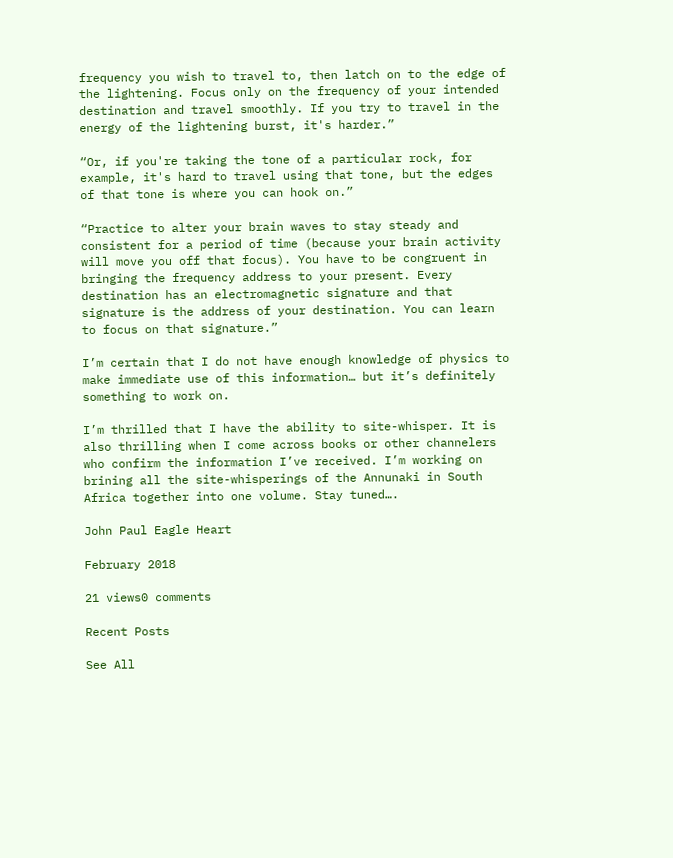frequency you wish to travel to, then latch on to the edge of the lightening. Focus only on the frequency of your intended destination and travel smoothly. If you try to travel in the energy of the lightening burst, it's harder.”

“Or, if you're taking the tone of a particular rock, for example, it's hard to travel using that tone, but the edges of that tone is where you can hook on.”

“Practice to alter your brain waves to stay steady and consistent for a period of time (because your brain activity will move you off that focus). You have to be congruent in bringing the frequency address to your present. Every destination has an electromagnetic signature and that signature is the address of your destination. You can learn to focus on that signature.”

I’m certain that I do not have enough knowledge of physics to make immediate use of this information… but it’s definitely something to work on.

I’m thrilled that I have the ability to site-whisper. It is also thrilling when I come across books or other channelers who confirm the information I’ve received. I’m working on brining all the site-whisperings of the Annunaki in South Africa together into one volume. Stay tuned….

John Paul Eagle Heart

February 2018

21 views0 comments

Recent Posts

See All